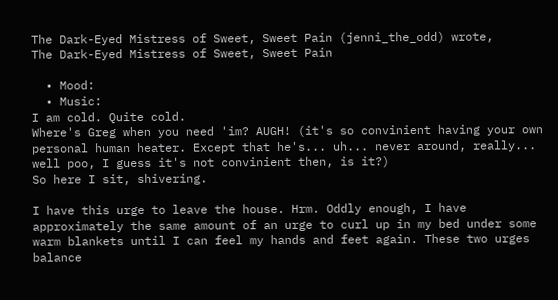The Dark-Eyed Mistress of Sweet, Sweet Pain (jenni_the_odd) wrote,
The Dark-Eyed Mistress of Sweet, Sweet Pain

  • Mood:
  • Music:
I am cold. Quite cold.
Where's Greg when you need 'im? AUGH! (it's so convinient having your own personal human heater. Except that he's... uh... never around, really... well poo, I guess it's not convinient then, is it?)
So here I sit, shivering.

I have this urge to leave the house. Hrm. Oddly enough, I have approximately the same amount of an urge to curl up in my bed under some warm blankets until I can feel my hands and feet again. These two urges balance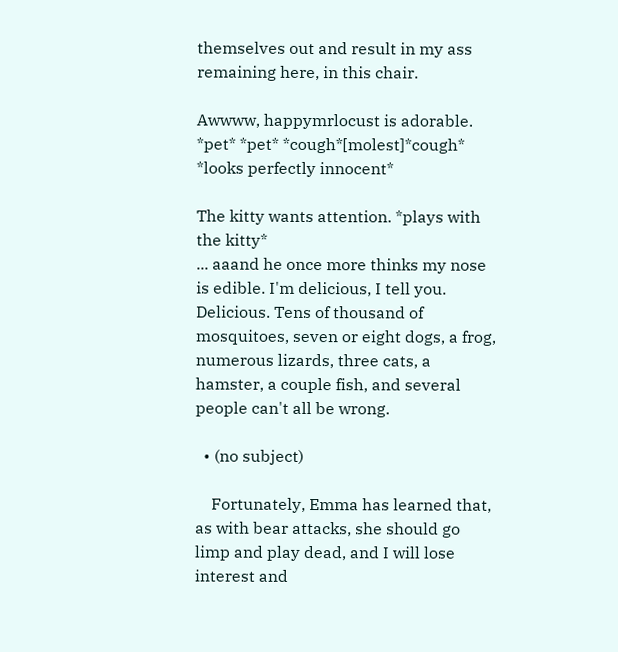themselves out and result in my ass remaining here, in this chair.

Awwww, happymrlocust is adorable. *pet* *pet* *cough*[molest]*cough* *looks perfectly innocent*

The kitty wants attention. *plays with the kitty*
... aaand he once more thinks my nose is edible. I'm delicious, I tell you. Delicious. Tens of thousand of mosquitoes, seven or eight dogs, a frog, numerous lizards, three cats, a hamster, a couple fish, and several people can't all be wrong.

  • (no subject)

    Fortunately, Emma has learned that, as with bear attacks, she should go limp and play dead, and I will lose interest and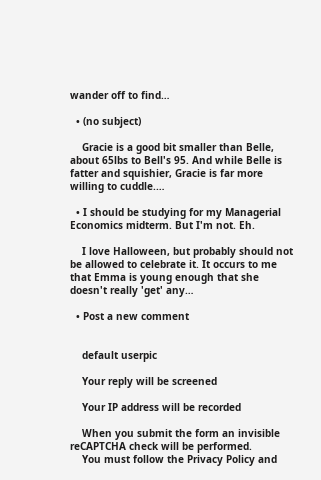wander off to find…

  • (no subject)

    Gracie is a good bit smaller than Belle, about 65lbs to Bell's 95. And while Belle is fatter and squishier, Gracie is far more willing to cuddle.…

  • I should be studying for my Managerial Economics midterm. But I'm not. Eh.

    I love Halloween, but probably should not be allowed to celebrate it. It occurs to me that Emma is young enough that she doesn't really 'get' any…

  • Post a new comment


    default userpic

    Your reply will be screened

    Your IP address will be recorded

    When you submit the form an invisible reCAPTCHA check will be performed.
    You must follow the Privacy Policy and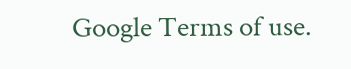Google Terms of use.